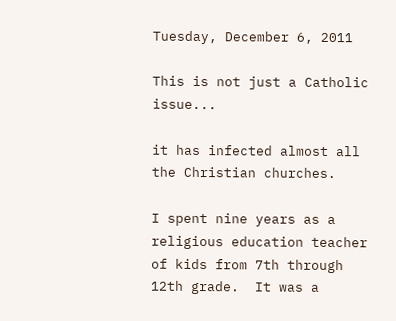Tuesday, December 6, 2011

This is not just a Catholic issue...

it has infected almost all the Christian churches.

I spent nine years as a religious education teacher of kids from 7th through 12th grade.  It was a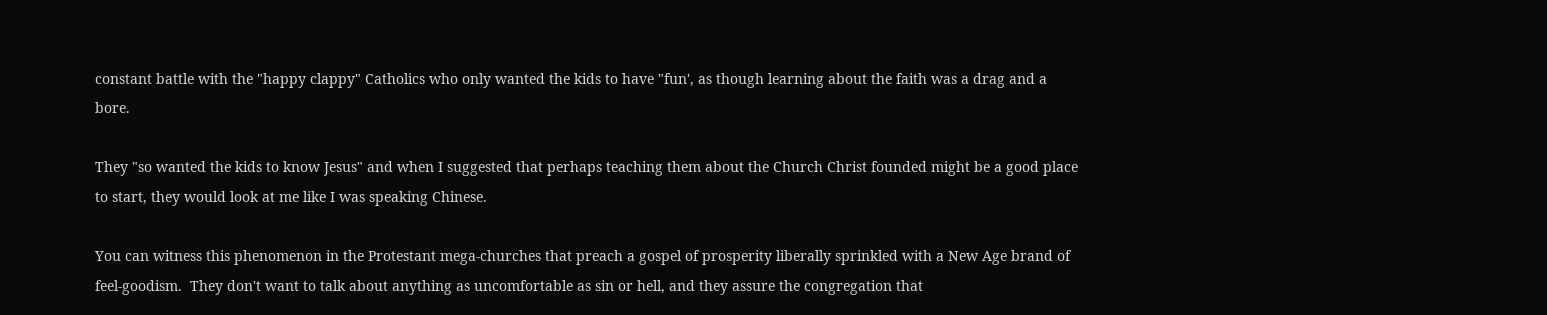constant battle with the "happy clappy" Catholics who only wanted the kids to have "fun', as though learning about the faith was a drag and a bore.

They "so wanted the kids to know Jesus" and when I suggested that perhaps teaching them about the Church Christ founded might be a good place to start, they would look at me like I was speaking Chinese.

You can witness this phenomenon in the Protestant mega-churches that preach a gospel of prosperity liberally sprinkled with a New Age brand of feel-goodism.  They don't want to talk about anything as uncomfortable as sin or hell, and they assure the congregation that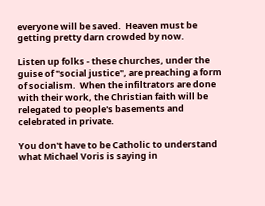everyone will be saved.  Heaven must be getting pretty darn crowded by now.

Listen up folks - these churches, under the guise of "social justice", are preaching a form of socialism.  When the infiltrators are done with their work, the Christian faith will be relegated to people's basements and celebrated in private.

You don't have to be Catholic to understand what Michael Voris is saying in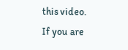this video.  If you are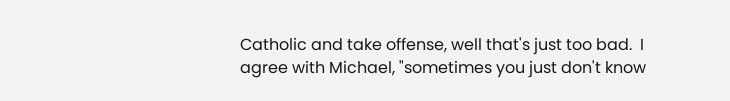Catholic and take offense, well that's just too bad.  I agree with Michael, "sometimes you just don't know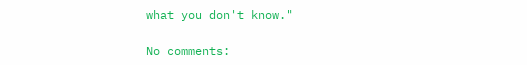what you don't know."

No comments: